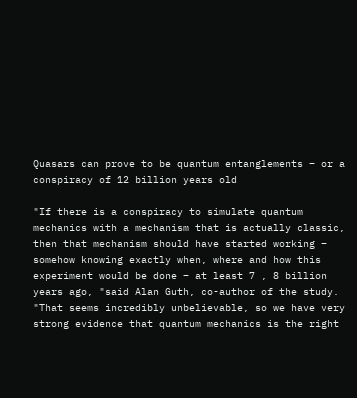Quasars can prove to be quantum entanglements – or a conspiracy of 12 billion years old

"If there is a conspiracy to simulate quantum mechanics with a mechanism that is actually classic, then that mechanism should have started working – somehow knowing exactly when, where and how this experiment would be done – at least 7 , 8 billion years ago, "said Alan Guth, co-author of the study. "That seems incredibly unbelievable, so we have very strong evidence that quantum mechanics is the right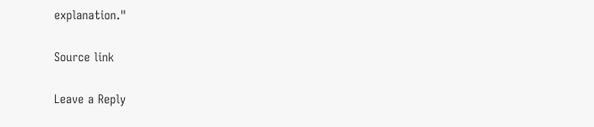explanation."

Source link

Leave a Reply